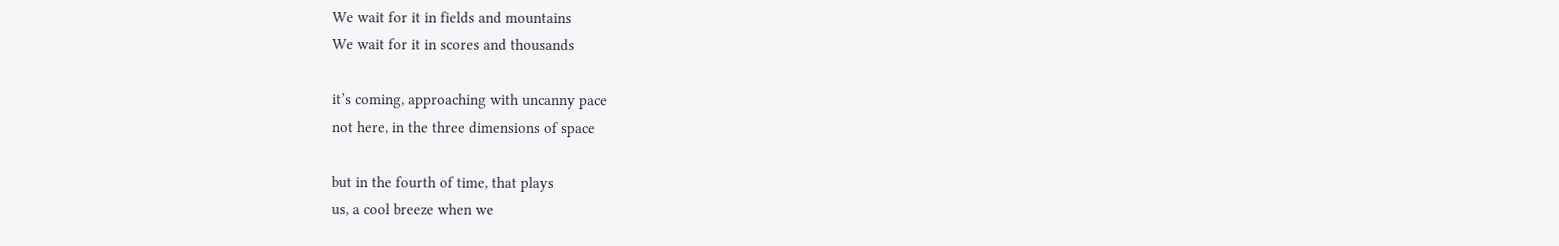We wait for it in fields and mountains
We wait for it in scores and thousands

it’s coming, approaching with uncanny pace
not here, in the three dimensions of space

but in the fourth of time, that plays
us, a cool breeze when we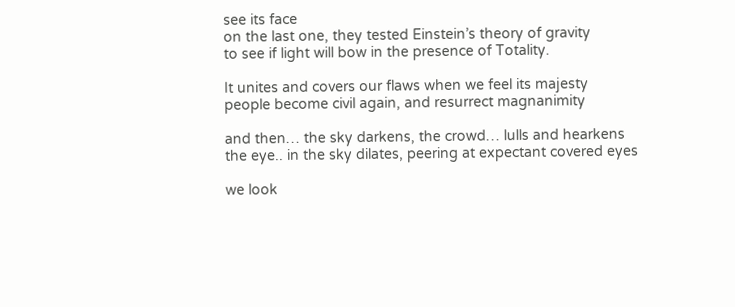see its face
on the last one, they tested Einstein’s theory of gravity
to see if light will bow in the presence of Totality.

It unites and covers our flaws when we feel its majesty
people become civil again, and resurrect magnanimity

and then… the sky darkens, the crowd… lulls and hearkens
the eye.. in the sky dilates, peering at expectant covered eyes

we look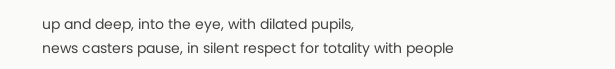up and deep, into the eye, with dilated pupils,
news casters pause, in silent respect for totality with people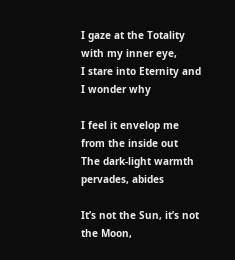I gaze at the Totality with my inner eye,
I stare into Eternity and I wonder why

I feel it envelop me from the inside out
The dark-light warmth pervades, abides

It’s not the Sun, it’s not the Moon,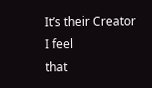It’s their Creator I feel
that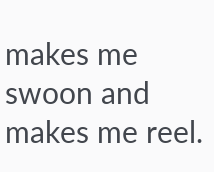makes me swoon and makes me reel.